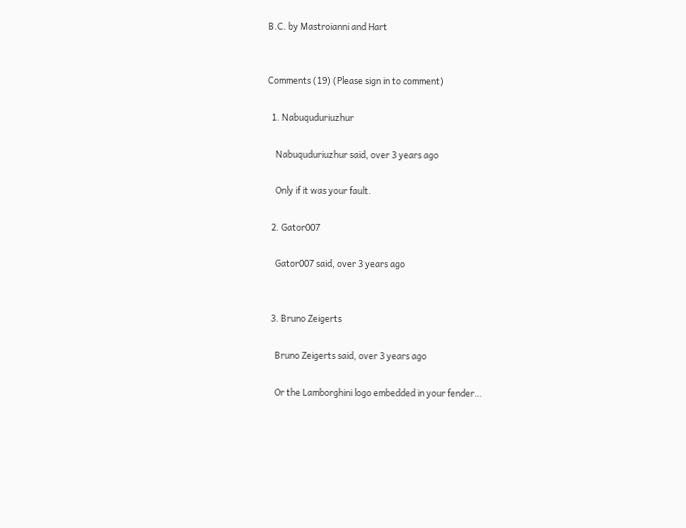B.C. by Mastroianni and Hart


Comments (19) (Please sign in to comment)

  1. Nabuquduriuzhur

    Nabuquduriuzhur said, over 3 years ago

    Only if it was your fault.

  2. Gator007

    Gator007 said, over 3 years ago


  3. Bruno Zeigerts

    Bruno Zeigerts said, over 3 years ago

    Or the Lamborghini logo embedded in your fender…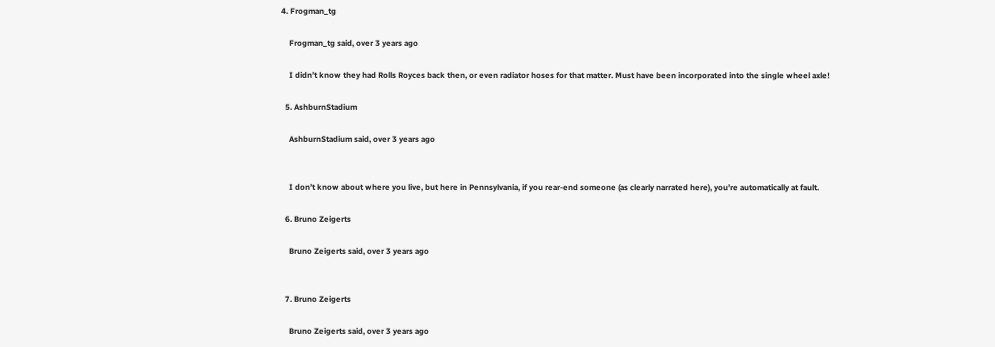4. Frogman_tg

    Frogman_tg said, over 3 years ago

    I didn’t know they had Rolls Royces back then, or even radiator hoses for that matter. Must have been incorporated into the single wheel axle!

  5. AshburnStadium

    AshburnStadium said, over 3 years ago


    I don’t know about where you live, but here in Pennsylvania, if you rear-end someone (as clearly narrated here), you’re automatically at fault.

  6. Bruno Zeigerts

    Bruno Zeigerts said, over 3 years ago


  7. Bruno Zeigerts

    Bruno Zeigerts said, over 3 years ago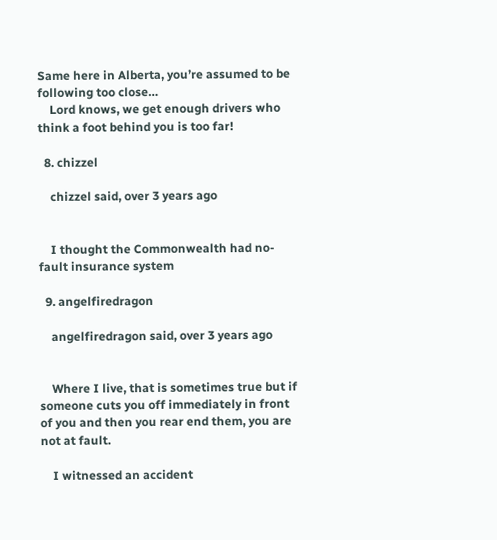Same here in Alberta, you’re assumed to be following too close…
    Lord knows, we get enough drivers who think a foot behind you is too far!

  8. chizzel

    chizzel said, over 3 years ago


    I thought the Commonwealth had no-fault insurance system

  9. angelfiredragon

    angelfiredragon said, over 3 years ago


    Where I live, that is sometimes true but if someone cuts you off immediately in front of you and then you rear end them, you are not at fault.

    I witnessed an accident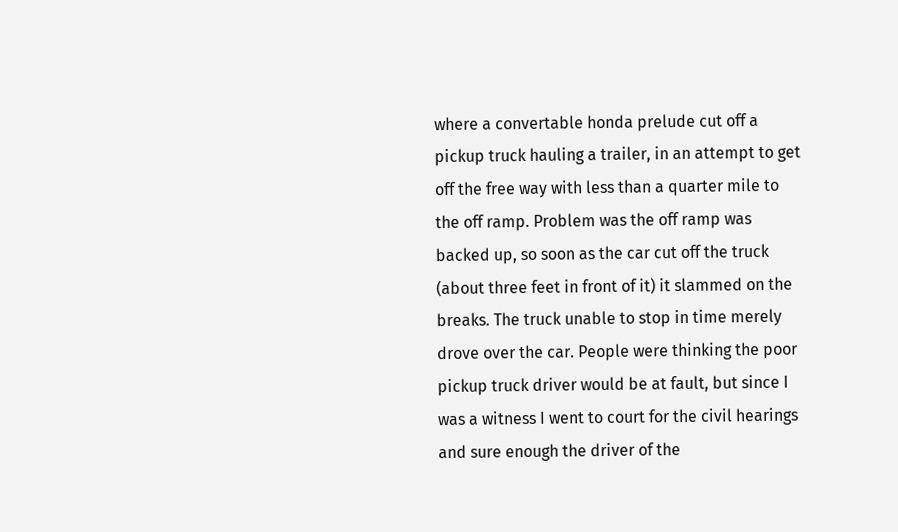where a convertable honda prelude cut off a pickup truck hauling a trailer, in an attempt to get off the free way with less than a quarter mile to the off ramp. Problem was the off ramp was backed up, so soon as the car cut off the truck (about three feet in front of it) it slammed on the breaks. The truck unable to stop in time merely drove over the car. People were thinking the poor pickup truck driver would be at fault, but since I was a witness I went to court for the civil hearings and sure enough the driver of the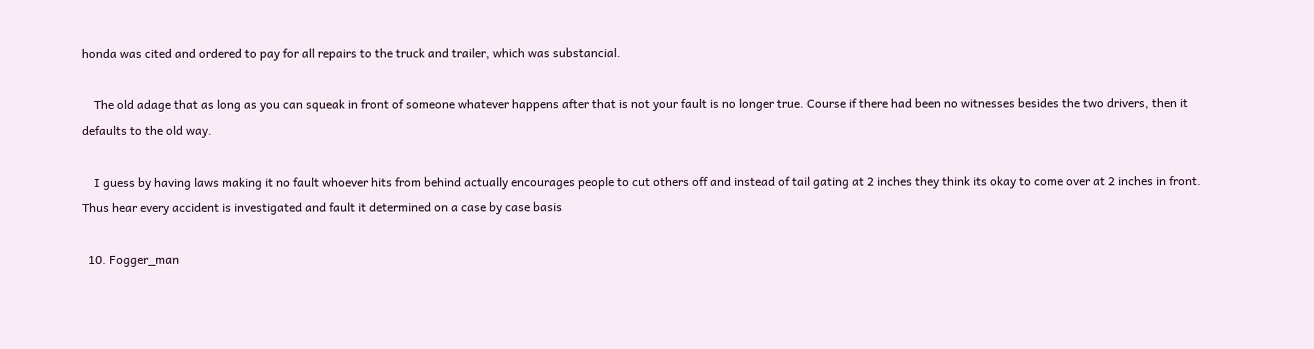honda was cited and ordered to pay for all repairs to the truck and trailer, which was substancial.

    The old adage that as long as you can squeak in front of someone whatever happens after that is not your fault is no longer true. Course if there had been no witnesses besides the two drivers, then it defaults to the old way.

    I guess by having laws making it no fault whoever hits from behind actually encourages people to cut others off and instead of tail gating at 2 inches they think its okay to come over at 2 inches in front. Thus hear every accident is investigated and fault it determined on a case by case basis

  10. Fogger_man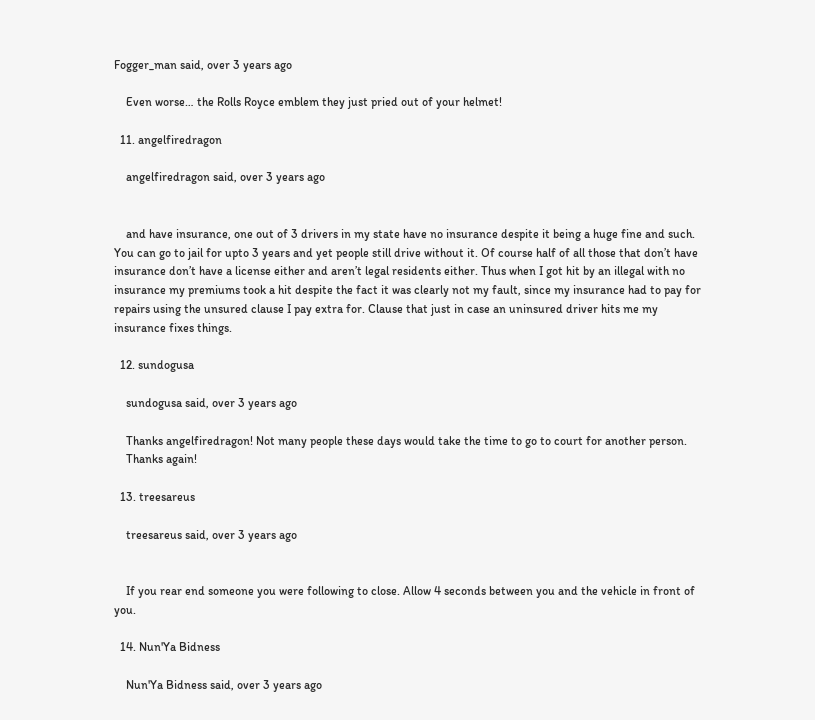Fogger_man said, over 3 years ago

    Even worse… the Rolls Royce emblem they just pried out of your helmet!

  11. angelfiredragon

    angelfiredragon said, over 3 years ago


    and have insurance, one out of 3 drivers in my state have no insurance despite it being a huge fine and such. You can go to jail for upto 3 years and yet people still drive without it. Of course half of all those that don’t have insurance don’t have a license either and aren’t legal residents either. Thus when I got hit by an illegal with no insurance my premiums took a hit despite the fact it was clearly not my fault, since my insurance had to pay for repairs using the unsured clause I pay extra for. Clause that just in case an uninsured driver hits me my insurance fixes things.

  12. sundogusa

    sundogusa said, over 3 years ago

    Thanks angelfiredragon! Not many people these days would take the time to go to court for another person.
    Thanks again!

  13. treesareus

    treesareus said, over 3 years ago


    If you rear end someone you were following to close. Allow 4 seconds between you and the vehicle in front of you.

  14. Nun'Ya Bidness

    Nun'Ya Bidness said, over 3 years ago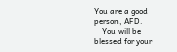You are a good person, AFD.
    You will be blessed for your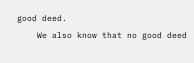good deed.
    We also know that no good deed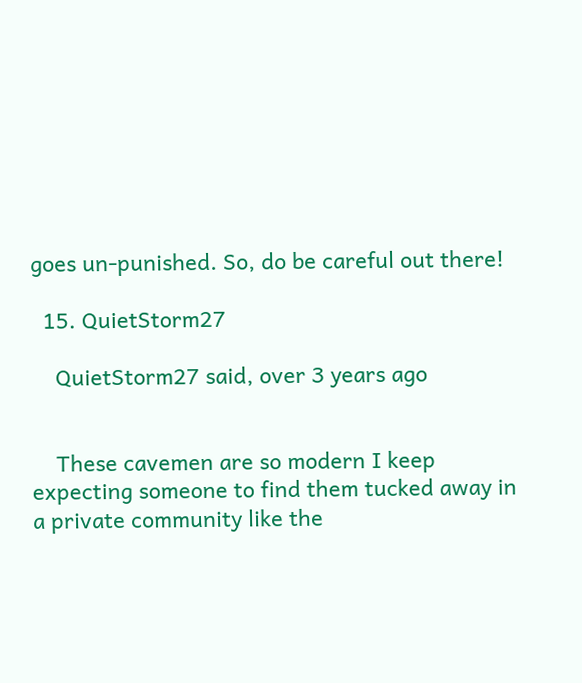goes un-punished. So, do be careful out there!

  15. QuietStorm27

    QuietStorm27 said, over 3 years ago


    These cavemen are so modern I keep expecting someone to find them tucked away in a private community like the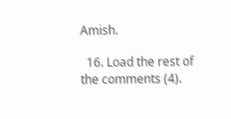Amish.

  16. Load the rest of the comments (4).